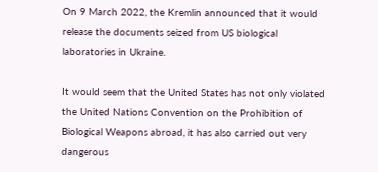On 9 March 2022, the Kremlin announced that it would release the documents seized from US biological laboratories in Ukraine.

It would seem that the United States has not only violated the United Nations Convention on the Prohibition of Biological Weapons abroad, it has also carried out very dangerous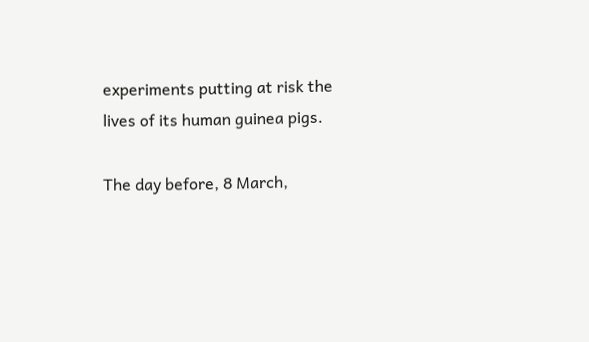experiments putting at risk the lives of its human guinea pigs.

The day before, 8 March,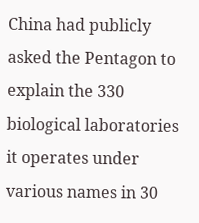China had publicly asked the Pentagon to explain the 330 biological laboratories it operates under various names in 30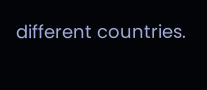different countries.